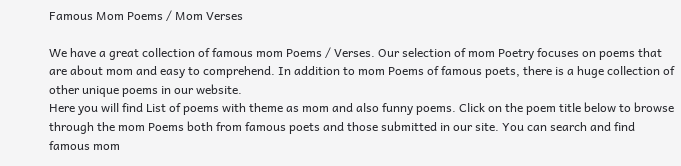Famous Mom Poems / Mom Verses

We have a great collection of famous mom Poems / Verses. Our selection of mom Poetry focuses on poems that are about mom and easy to comprehend. In addition to mom Poems of famous poets, there is a huge collection of other unique poems in our website.
Here you will find List of poems with theme as mom and also funny poems. Click on the poem title below to browse through the mom Poems both from famous poets and those submitted in our site. You can search and find famous mom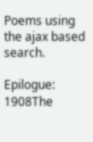Poems using the ajax based search.

Epilogue: 1908The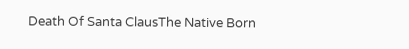Death Of Santa ClausThe Native Born